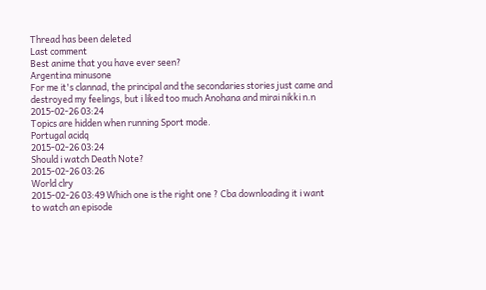Thread has been deleted
Last comment
Best anime that you have ever seen?
Argentina minusone
For me it's clannad, the principal and the secondaries stories just came and destroyed my feelings, but i liked too much Anohana and mirai nikki n.n
2015-02-26 03:24
Topics are hidden when running Sport mode.
Portugal acidq
2015-02-26 03:24
Should i watch Death Note?
2015-02-26 03:26
World clry
2015-02-26 03:49 Which one is the right one ? Cba downloading it i want to watch an episode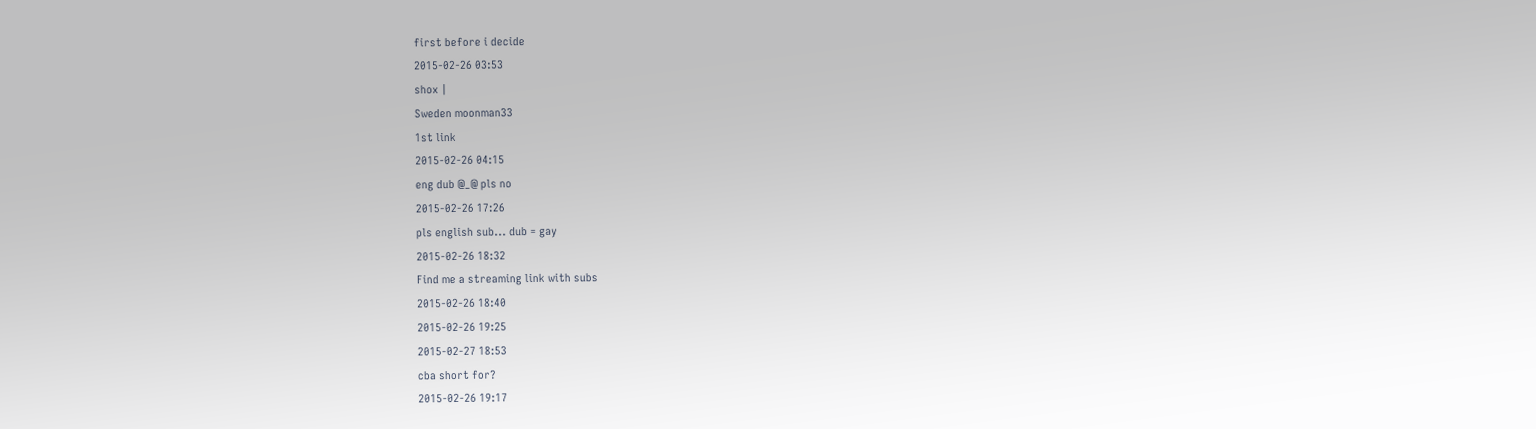first before i decide
2015-02-26 03:53
shox |
Sweden moonman33
1st link
2015-02-26 04:15
eng dub @_@ pls no
2015-02-26 17:26
pls english sub... dub = gay
2015-02-26 18:32
Find me a streaming link with subs
2015-02-26 18:40
2015-02-26 19:25
2015-02-27 18:53
cba short for?
2015-02-26 19:17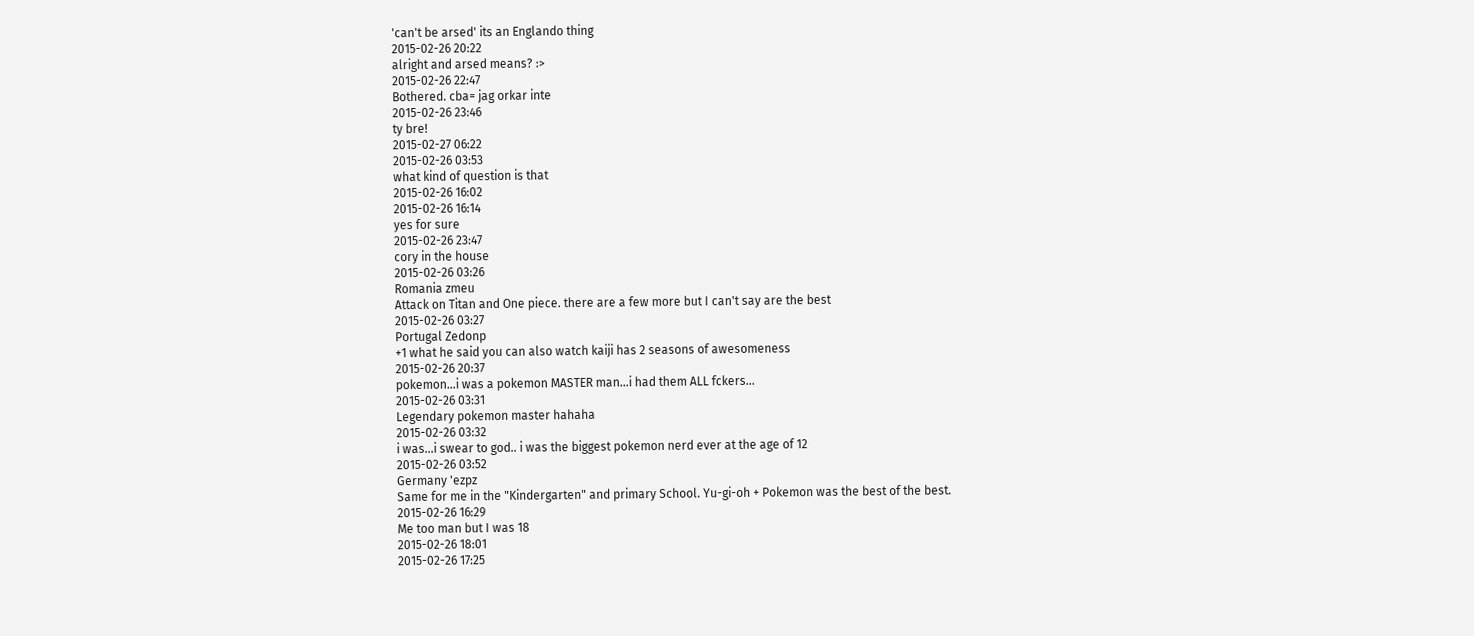'can't be arsed' its an Englando thing
2015-02-26 20:22
alright and arsed means? :>
2015-02-26 22:47
Bothered. cba= jag orkar inte
2015-02-26 23:46
ty bre!
2015-02-27 06:22
2015-02-26 03:53
what kind of question is that
2015-02-26 16:02
2015-02-26 16:14
yes for sure
2015-02-26 23:47
cory in the house
2015-02-26 03:26
Romania zmeu
Attack on Titan and One piece. there are a few more but I can't say are the best
2015-02-26 03:27
Portugal Zedonp
+1 what he said you can also watch kaiji has 2 seasons of awesomeness
2015-02-26 20:37
pokemon...i was a pokemon MASTER man...i had them ALL fckers...
2015-02-26 03:31
Legendary pokemon master hahaha
2015-02-26 03:32
i was...i swear to god.. i was the biggest pokemon nerd ever at the age of 12
2015-02-26 03:52
Germany 'ezpz
Same for me in the "Kindergarten" and primary School. Yu-gi-oh + Pokemon was the best of the best.
2015-02-26 16:29
Me too man but I was 18
2015-02-26 18:01
2015-02-26 17:25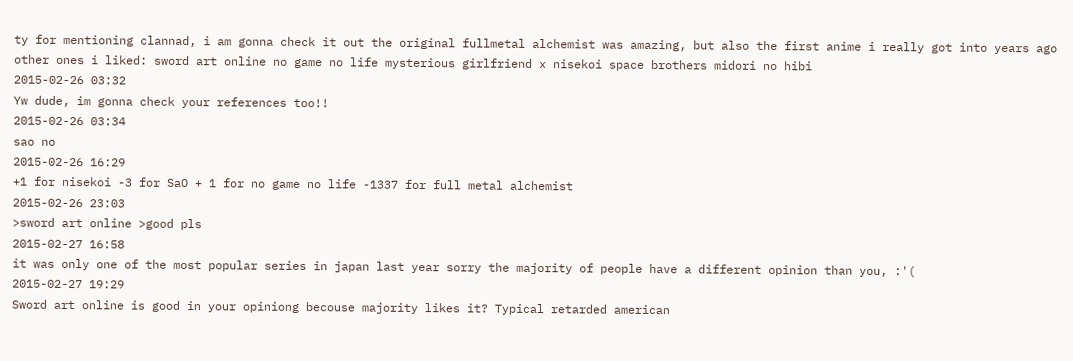ty for mentioning clannad, i am gonna check it out the original fullmetal alchemist was amazing, but also the first anime i really got into years ago other ones i liked: sword art online no game no life mysterious girlfriend x nisekoi space brothers midori no hibi
2015-02-26 03:32
Yw dude, im gonna check your references too!!
2015-02-26 03:34
sao no
2015-02-26 16:29
+1 for nisekoi -3 for SaO + 1 for no game no life -1337 for full metal alchemist
2015-02-26 23:03
>sword art online >good pls
2015-02-27 16:58
it was only one of the most popular series in japan last year sorry the majority of people have a different opinion than you, :'(
2015-02-27 19:29
Sword art online is good in your opiniong becouse majority likes it? Typical retarded american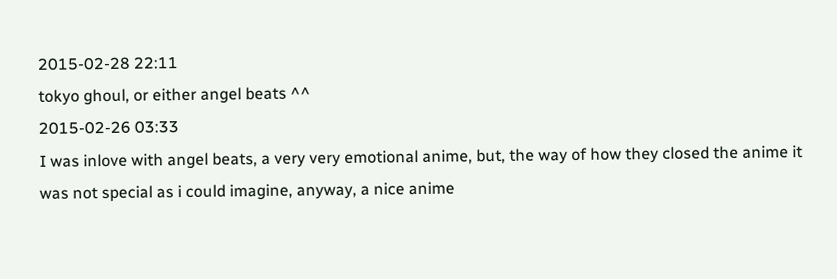2015-02-28 22:11
tokyo ghoul, or either angel beats ^^
2015-02-26 03:33
I was inlove with angel beats, a very very emotional anime, but, the way of how they closed the anime it was not special as i could imagine, anyway, a nice anime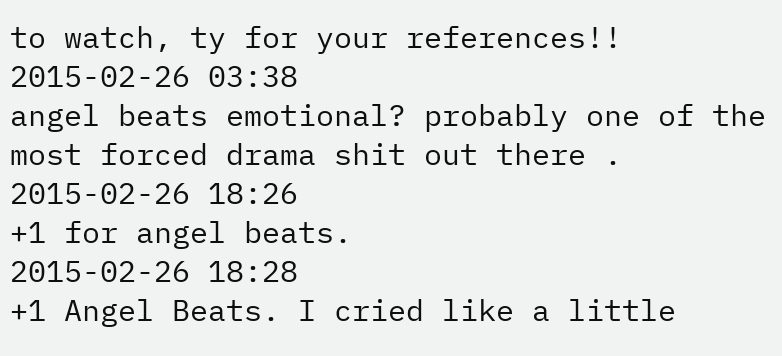to watch, ty for your references!!
2015-02-26 03:38
angel beats emotional? probably one of the most forced drama shit out there .
2015-02-26 18:26
+1 for angel beats.
2015-02-26 18:28
+1 Angel Beats. I cried like a little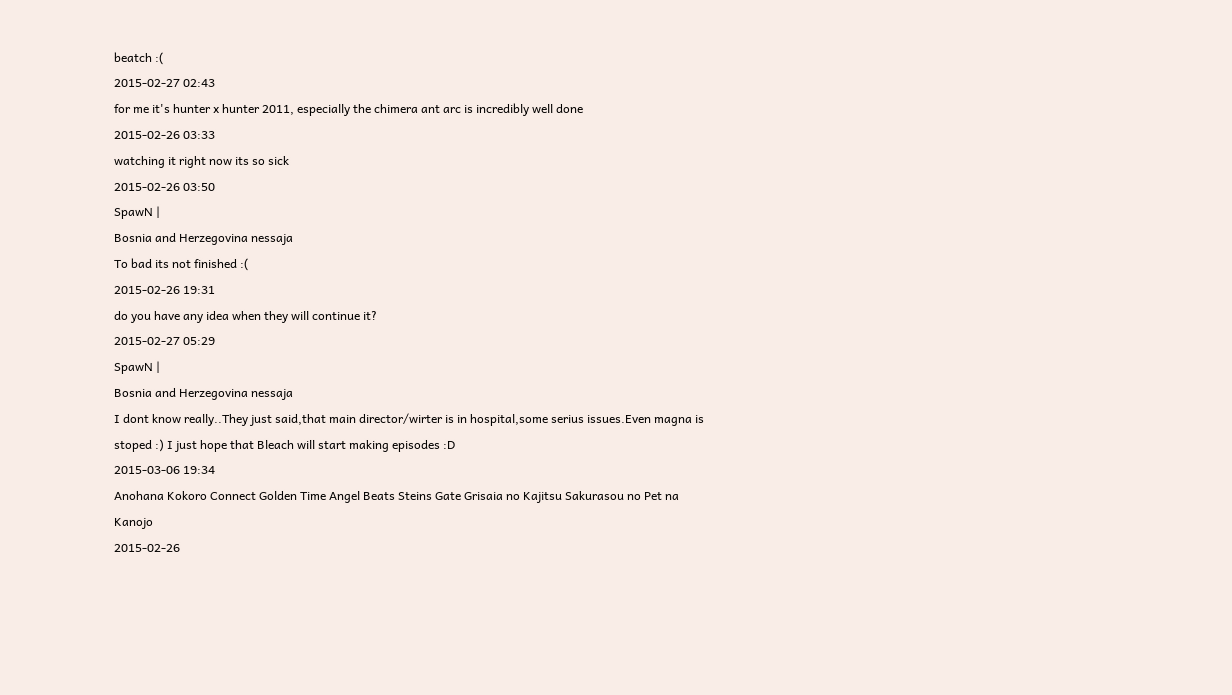beatch :(
2015-02-27 02:43
for me it's hunter x hunter 2011, especially the chimera ant arc is incredibly well done
2015-02-26 03:33
watching it right now its so sick
2015-02-26 03:50
SpawN |
Bosnia and Herzegovina nessaja
To bad its not finished :(
2015-02-26 19:31
do you have any idea when they will continue it?
2015-02-27 05:29
SpawN |
Bosnia and Herzegovina nessaja
I dont know really..They just said,that main director/wirter is in hospital,some serius issues.Even magna is stoped :) I just hope that Bleach will start making episodes :D
2015-03-06 19:34
Anohana Kokoro Connect Golden Time Angel Beats Steins Gate Grisaia no Kajitsu Sakurasou no Pet na Kanojo
2015-02-26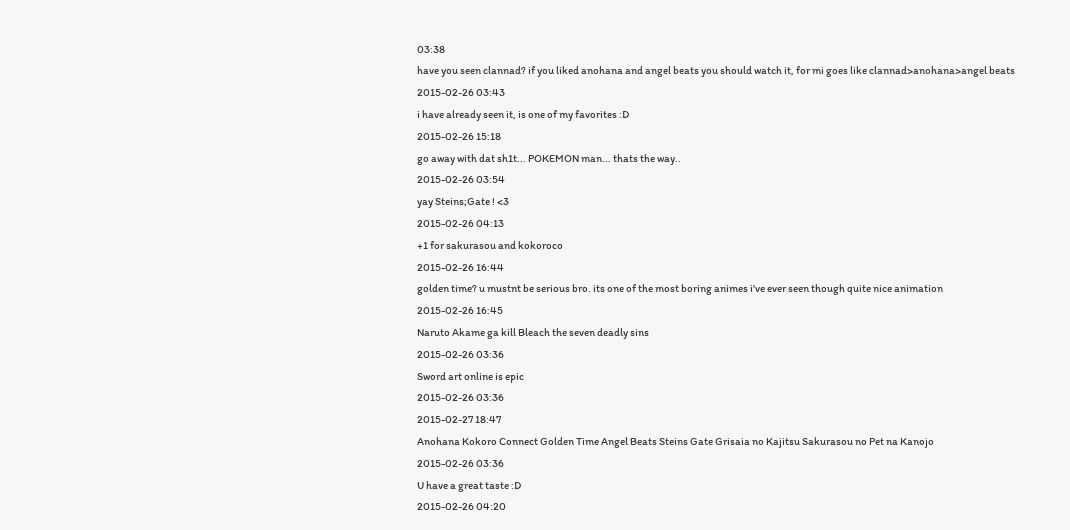03:38
have you seen clannad? if you liked anohana and angel beats you should watch it, for mi goes like clannad>anohana>angel beats
2015-02-26 03:43
i have already seen it, is one of my favorites :D
2015-02-26 15:18
go away with dat sh1t... POKEMON man... thats the way..
2015-02-26 03:54
yay Steins;Gate ! <3
2015-02-26 04:13
+1 for sakurasou and kokoroco
2015-02-26 16:44
golden time? u mustnt be serious bro. its one of the most boring animes i've ever seen though quite nice animation
2015-02-26 16:45
Naruto Akame ga kill Bleach the seven deadly sins
2015-02-26 03:36
Sword art online is epic
2015-02-26 03:36
2015-02-27 18:47
Anohana Kokoro Connect Golden Time Angel Beats Steins Gate Grisaia no Kajitsu Sakurasou no Pet na Kanojo
2015-02-26 03:36
U have a great taste :D
2015-02-26 04:20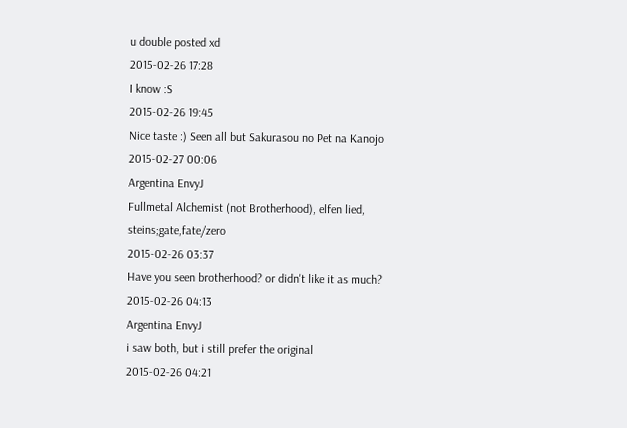u double posted xd
2015-02-26 17:28
I know :S
2015-02-26 19:45
Nice taste :) Seen all but Sakurasou no Pet na Kanojo
2015-02-27 00:06
Argentina EnvyJ
Fullmetal Alchemist (not Brotherhood), elfen lied, steins;gate,fate/zero
2015-02-26 03:37
Have you seen brotherhood? or didn't like it as much?
2015-02-26 04:13
Argentina EnvyJ
i saw both, but i still prefer the original
2015-02-26 04:21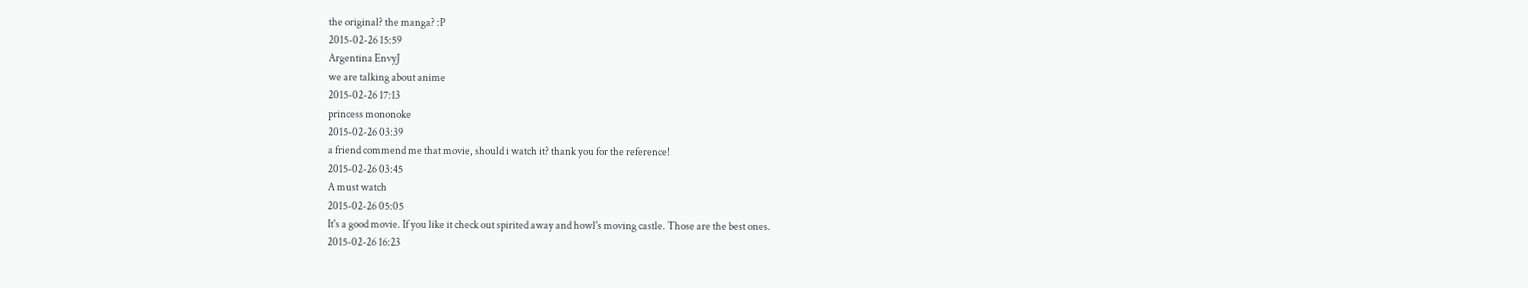the original? the manga? :P
2015-02-26 15:59
Argentina EnvyJ
we are talking about anime
2015-02-26 17:13
princess mononoke
2015-02-26 03:39
a friend commend me that movie, should i watch it? thank you for the reference!
2015-02-26 03:45
A must watch
2015-02-26 05:05
It's a good movie. If you like it check out spirited away and howl's moving castle. Those are the best ones.
2015-02-26 16:23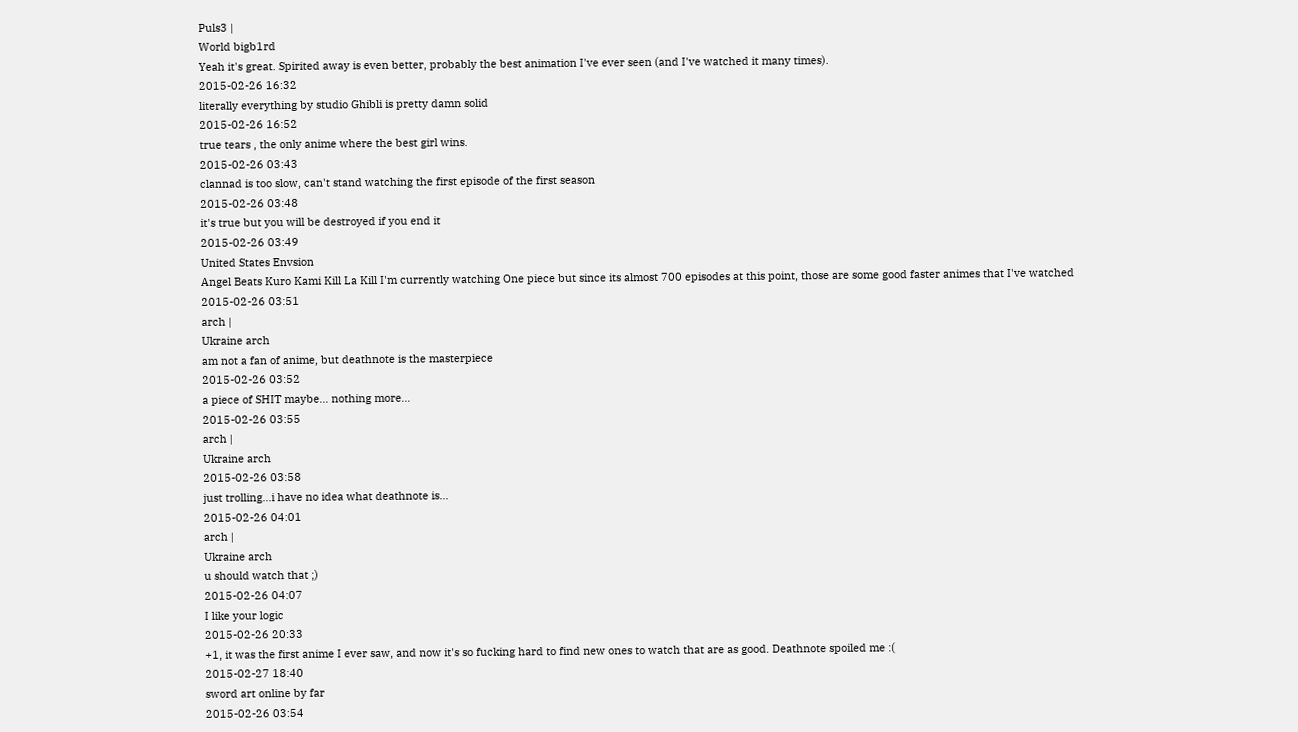Puls3 |
World bigb1rd
Yeah it's great. Spirited away is even better, probably the best animation I've ever seen (and I've watched it many times).
2015-02-26 16:32
literally everything by studio Ghibli is pretty damn solid
2015-02-26 16:52
true tears , the only anime where the best girl wins.
2015-02-26 03:43
clannad is too slow, can't stand watching the first episode of the first season
2015-02-26 03:48
it's true but you will be destroyed if you end it
2015-02-26 03:49
United States Envsion
Angel Beats Kuro Kami Kill La Kill I'm currently watching One piece but since its almost 700 episodes at this point, those are some good faster animes that I've watched
2015-02-26 03:51
arch |
Ukraine arch
am not a fan of anime, but deathnote is the masterpiece
2015-02-26 03:52
a piece of SHIT maybe... nothing more...
2015-02-26 03:55
arch |
Ukraine arch
2015-02-26 03:58
just trolling...i have no idea what deathnote is...
2015-02-26 04:01
arch |
Ukraine arch
u should watch that ;)
2015-02-26 04:07
I like your logic
2015-02-26 20:33
+1, it was the first anime I ever saw, and now it's so fucking hard to find new ones to watch that are as good. Deathnote spoiled me :(
2015-02-27 18:40
sword art online by far
2015-02-26 03:54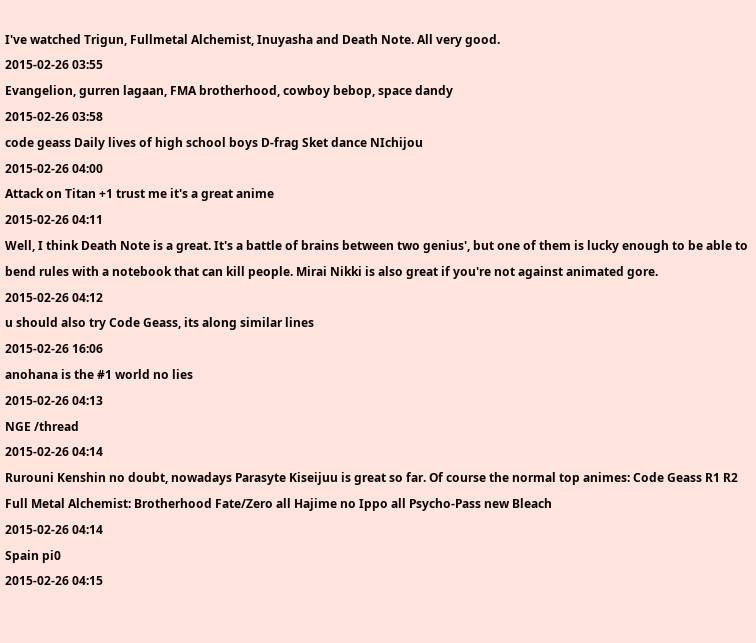I've watched Trigun, Fullmetal Alchemist, Inuyasha and Death Note. All very good.
2015-02-26 03:55
Evangelion, gurren lagaan, FMA brotherhood, cowboy bebop, space dandy
2015-02-26 03:58
code geass Daily lives of high school boys D-frag Sket dance NIchijou
2015-02-26 04:00
Attack on Titan +1 trust me it's a great anime
2015-02-26 04:11
Well, I think Death Note is a great. It's a battle of brains between two genius', but one of them is lucky enough to be able to bend rules with a notebook that can kill people. Mirai Nikki is also great if you're not against animated gore.
2015-02-26 04:12
u should also try Code Geass, its along similar lines
2015-02-26 16:06
anohana is the #1 world no lies
2015-02-26 04:13
NGE /thread
2015-02-26 04:14
Rurouni Kenshin no doubt, nowadays Parasyte Kiseijuu is great so far. Of course the normal top animes: Code Geass R1 R2 Full Metal Alchemist: Brotherhood Fate/Zero all Hajime no Ippo all Psycho-Pass new Bleach
2015-02-26 04:14
Spain pi0
2015-02-26 04:15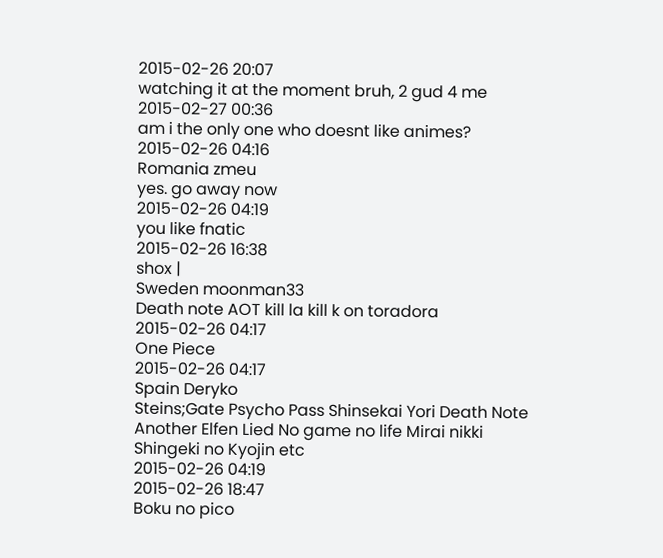2015-02-26 20:07
watching it at the moment bruh, 2 gud 4 me
2015-02-27 00:36
am i the only one who doesnt like animes?
2015-02-26 04:16
Romania zmeu
yes. go away now
2015-02-26 04:19
you like fnatic
2015-02-26 16:38
shox |
Sweden moonman33
Death note AOT kill la kill k on toradora
2015-02-26 04:17
One Piece
2015-02-26 04:17
Spain Deryko
Steins;Gate Psycho Pass Shinsekai Yori Death Note Another Elfen Lied No game no life Mirai nikki Shingeki no Kyojin etc
2015-02-26 04:19
2015-02-26 18:47
Boku no pico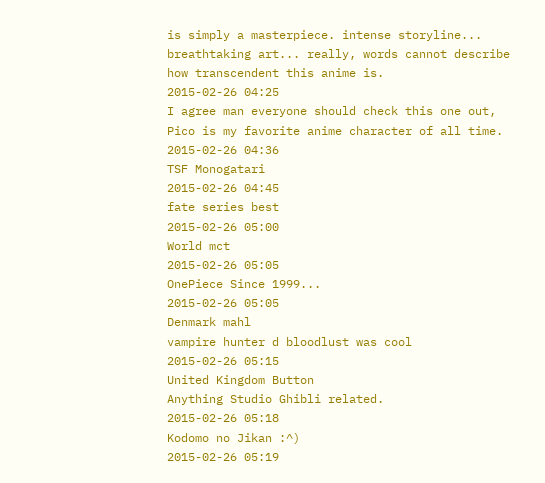is simply a masterpiece. intense storyline... breathtaking art... really, words cannot describe how transcendent this anime is.
2015-02-26 04:25
I agree man everyone should check this one out, Pico is my favorite anime character of all time.
2015-02-26 04:36
TSF Monogatari
2015-02-26 04:45
fate series best
2015-02-26 05:00
World mct
2015-02-26 05:05
OnePiece Since 1999...
2015-02-26 05:05
Denmark mahl
vampire hunter d bloodlust was cool
2015-02-26 05:15
United Kingdom Button
Anything Studio Ghibli related.
2015-02-26 05:18
Kodomo no Jikan :^)
2015-02-26 05:19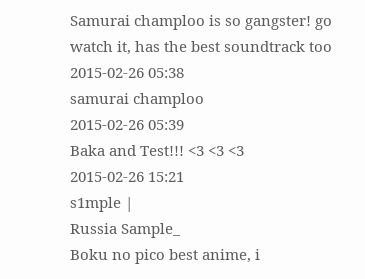Samurai champloo is so gangster! go watch it, has the best soundtrack too
2015-02-26 05:38
samurai champloo
2015-02-26 05:39
Baka and Test!!! <3 <3 <3
2015-02-26 15:21
s1mple |
Russia Sample_
Boku no pico best anime, i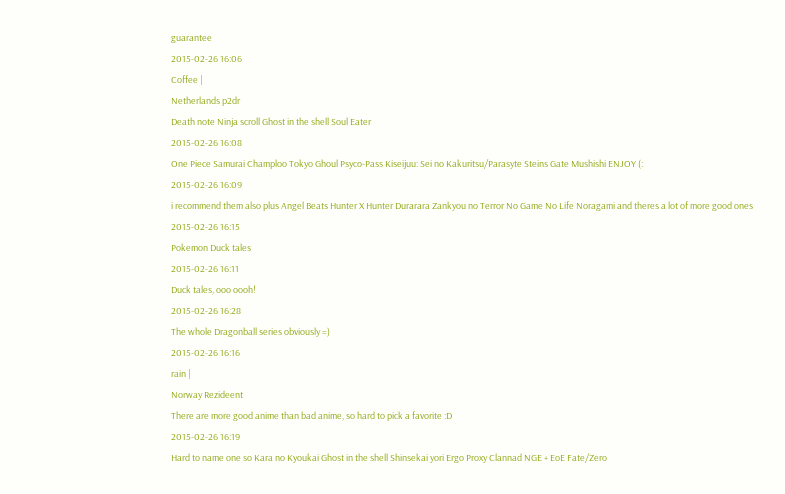guarantee
2015-02-26 16:06
Coffee |
Netherlands p2dr
Death note Ninja scroll Ghost in the shell Soul Eater
2015-02-26 16:08
One Piece Samurai Champloo Tokyo Ghoul Psyco-Pass Kiseijuu: Sei no Kakuritsu/Parasyte Steins Gate Mushishi ENJOY (:
2015-02-26 16:09
i recommend them also plus Angel Beats Hunter X Hunter Durarara Zankyou no Terror No Game No Life Noragami and theres a lot of more good ones
2015-02-26 16:15
Pokemon Duck tales
2015-02-26 16:11
Duck tales, ooo oooh!
2015-02-26 16:28
The whole Dragonball series obviously =)
2015-02-26 16:16
rain |
Norway Rezideent
There are more good anime than bad anime, so hard to pick a favorite :D
2015-02-26 16:19
Hard to name one so Kara no Kyoukai Ghost in the shell Shinsekai yori Ergo Proxy Clannad NGE + EoE Fate/Zero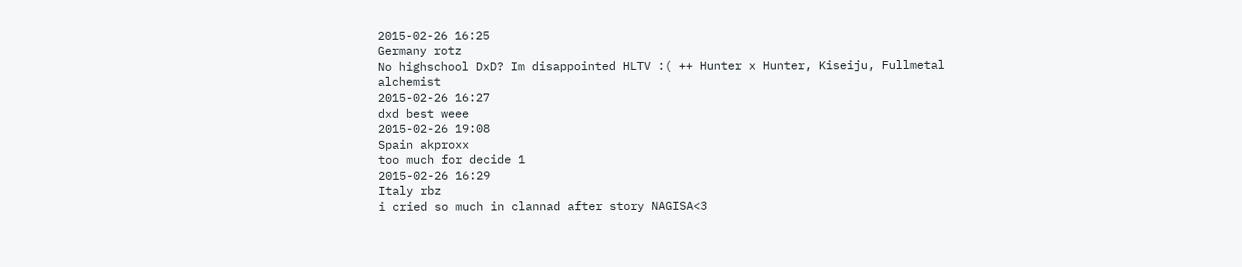2015-02-26 16:25
Germany rotz
No highschool DxD? Im disappointed HLTV :( ++ Hunter x Hunter, Kiseiju, Fullmetal alchemist
2015-02-26 16:27
dxd best weee
2015-02-26 19:08
Spain akproxx
too much for decide 1
2015-02-26 16:29
Italy rbz
i cried so much in clannad after story NAGISA<3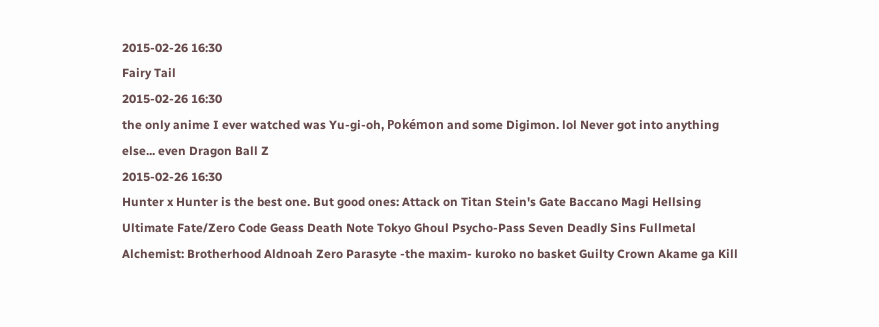2015-02-26 16:30
Fairy Tail
2015-02-26 16:30
the only anime I ever watched was Yu-gi-oh, Pokémon and some Digimon. lol Never got into anything else... even Dragon Ball Z
2015-02-26 16:30
Hunter x Hunter is the best one. But good ones: Attack on Titan Stein's Gate Baccano Magi Hellsing Ultimate Fate/Zero Code Geass Death Note Tokyo Ghoul Psycho-Pass Seven Deadly Sins Fullmetal Alchemist: Brotherhood Aldnoah Zero Parasyte -the maxim- kuroko no basket Guilty Crown Akame ga Kill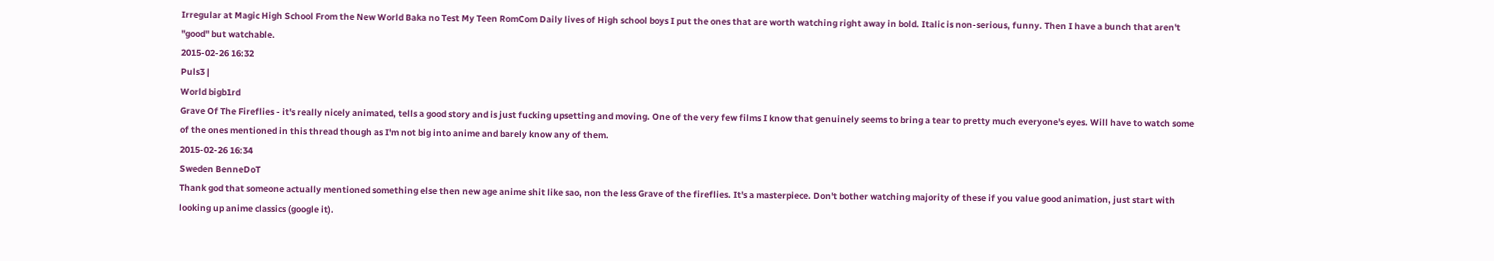Irregular at Magic High School From the New World Baka no Test My Teen RomCom Daily lives of High school boys I put the ones that are worth watching right away in bold. Italic is non-serious, funny. Then I have a bunch that aren't "good" but watchable.
2015-02-26 16:32
Puls3 |
World bigb1rd
Grave Of The Fireflies - it's really nicely animated, tells a good story and is just fucking upsetting and moving. One of the very few films I know that genuinely seems to bring a tear to pretty much everyone's eyes. Will have to watch some of the ones mentioned in this thread though as I'm not big into anime and barely know any of them.
2015-02-26 16:34
Sweden BenneDoT
Thank god that someone actually mentioned something else then new age anime shit like sao, non the less Grave of the fireflies. It's a masterpiece. Don't bother watching majority of these if you value good animation, just start with looking up anime classics (google it).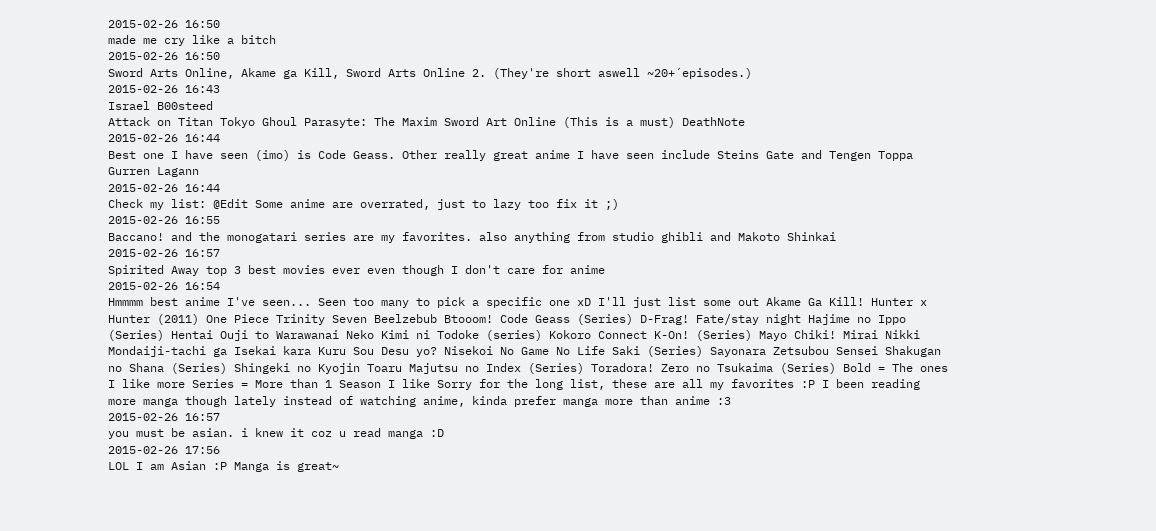2015-02-26 16:50
made me cry like a bitch
2015-02-26 16:50
Sword Arts Online, Akame ga Kill, Sword Arts Online 2. (They're short aswell ~20+´episodes.)
2015-02-26 16:43
Israel B00steed
Attack on Titan Tokyo Ghoul Parasyte: The Maxim Sword Art Online (This is a must) DeathNote
2015-02-26 16:44
Best one I have seen (imo) is Code Geass. Other really great anime I have seen include Steins Gate and Tengen Toppa Gurren Lagann
2015-02-26 16:44
Check my list: @Edit Some anime are overrated, just to lazy too fix it ;)
2015-02-26 16:55
Baccano! and the monogatari series are my favorites. also anything from studio ghibli and Makoto Shinkai
2015-02-26 16:57
Spirited Away top 3 best movies ever even though I don't care for anime
2015-02-26 16:54
Hmmmm best anime I've seen... Seen too many to pick a specific one xD I'll just list some out Akame Ga Kill! Hunter x Hunter (2011) One Piece Trinity Seven Beelzebub Btooom! Code Geass (Series) D-Frag! Fate/stay night Hajime no Ippo (Series) Hentai Ouji to Warawanai Neko Kimi ni Todoke (series) Kokoro Connect K-On! (Series) Mayo Chiki! Mirai Nikki Mondaiji-tachi ga Isekai kara Kuru Sou Desu yo? Nisekoi No Game No Life Saki (Series) Sayonara Zetsubou Sensei Shakugan no Shana (Series) Shingeki no Kyojin Toaru Majutsu no Index (Series) Toradora! Zero no Tsukaima (Series) Bold = The ones I like more Series = More than 1 Season I like Sorry for the long list, these are all my favorites :P I been reading more manga though lately instead of watching anime, kinda prefer manga more than anime :3
2015-02-26 16:57
you must be asian. i knew it coz u read manga :D
2015-02-26 17:56
LOL I am Asian :P Manga is great~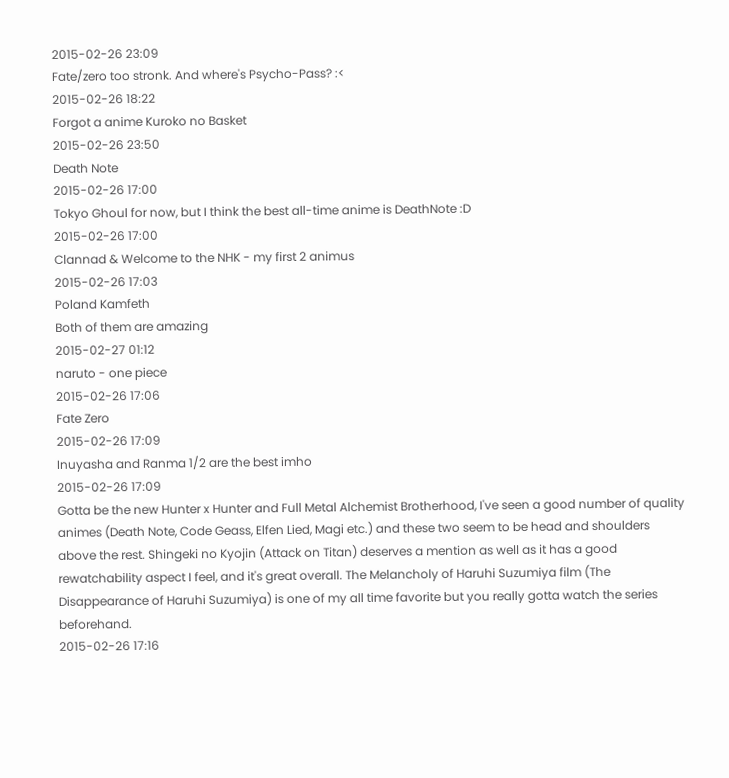2015-02-26 23:09
Fate/zero too stronk. And where's Psycho-Pass? :<
2015-02-26 18:22
Forgot a anime Kuroko no Basket
2015-02-26 23:50
Death Note
2015-02-26 17:00
Tokyo Ghoul for now, but I think the best all-time anime is DeathNote :D
2015-02-26 17:00
Clannad & Welcome to the NHK - my first 2 animus
2015-02-26 17:03
Poland Kamfeth
Both of them are amazing
2015-02-27 01:12
naruto - one piece
2015-02-26 17:06
Fate Zero
2015-02-26 17:09
Inuyasha and Ranma 1/2 are the best imho
2015-02-26 17:09
Gotta be the new Hunter x Hunter and Full Metal Alchemist Brotherhood, I've seen a good number of quality animes (Death Note, Code Geass, Elfen Lied, Magi etc.) and these two seem to be head and shoulders above the rest. Shingeki no Kyojin (Attack on Titan) deserves a mention as well as it has a good rewatchability aspect I feel, and it's great overall. The Melancholy of Haruhi Suzumiya film (The Disappearance of Haruhi Suzumiya) is one of my all time favorite but you really gotta watch the series beforehand.
2015-02-26 17:16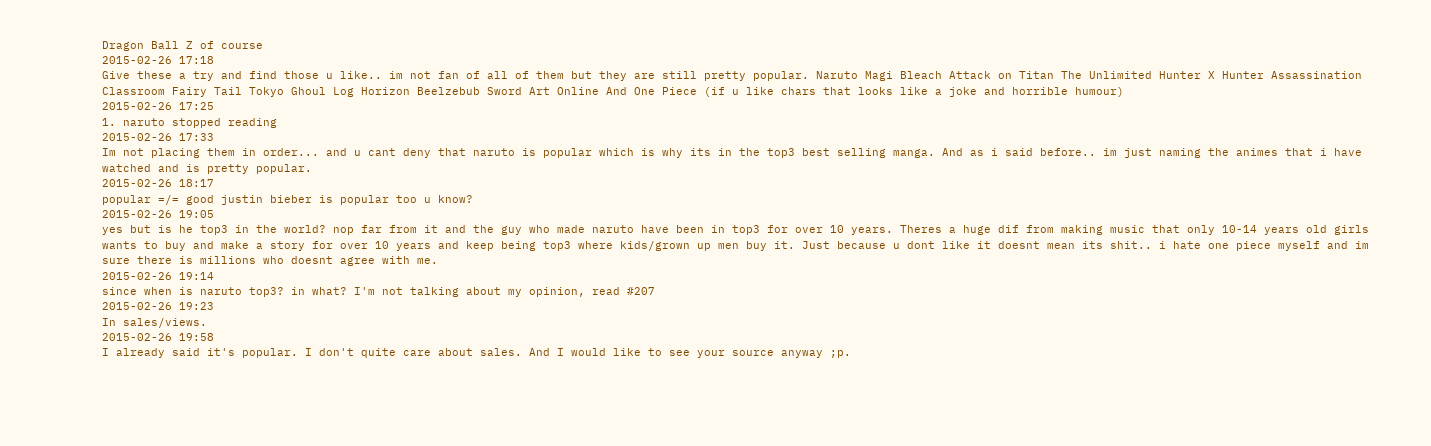Dragon Ball Z of course
2015-02-26 17:18
Give these a try and find those u like.. im not fan of all of them but they are still pretty popular. Naruto Magi Bleach Attack on Titan The Unlimited Hunter X Hunter Assassination Classroom Fairy Tail Tokyo Ghoul Log Horizon Beelzebub Sword Art Online And One Piece (if u like chars that looks like a joke and horrible humour)
2015-02-26 17:25
1. naruto stopped reading
2015-02-26 17:33
Im not placing them in order... and u cant deny that naruto is popular which is why its in the top3 best selling manga. And as i said before.. im just naming the animes that i have watched and is pretty popular.
2015-02-26 18:17
popular =/= good justin bieber is popular too u know?
2015-02-26 19:05
yes but is he top3 in the world? nop far from it and the guy who made naruto have been in top3 for over 10 years. Theres a huge dif from making music that only 10-14 years old girls wants to buy and make a story for over 10 years and keep being top3 where kids/grown up men buy it. Just because u dont like it doesnt mean its shit.. i hate one piece myself and im sure there is millions who doesnt agree with me.
2015-02-26 19:14
since when is naruto top3? in what? I'm not talking about my opinion, read #207
2015-02-26 19:23
In sales/views.
2015-02-26 19:58
I already said it's popular. I don't quite care about sales. And I would like to see your source anyway ;p.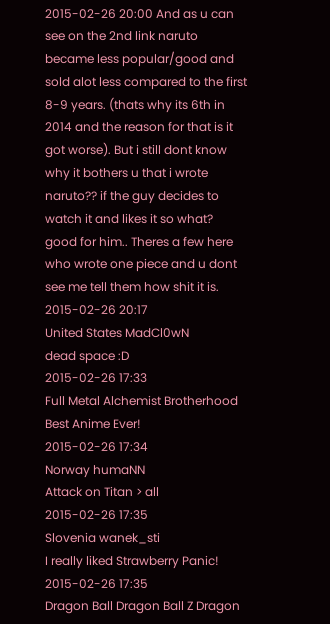2015-02-26 20:00 And as u can see on the 2nd link naruto became less popular/good and sold alot less compared to the first 8-9 years. (thats why its 6th in 2014 and the reason for that is it got worse). But i still dont know why it bothers u that i wrote naruto?? if the guy decides to watch it and likes it so what? good for him.. Theres a few here who wrote one piece and u dont see me tell them how shit it is.
2015-02-26 20:17
United States MadCl0wN
dead space :D
2015-02-26 17:33
Full Metal Alchemist Brotherhood Best Anime Ever!
2015-02-26 17:34
Norway humaNN
Attack on Titan > all
2015-02-26 17:35
Slovenia wanek_sti
I really liked Strawberry Panic!
2015-02-26 17:35
Dragon Ball Dragon Ball Z Dragon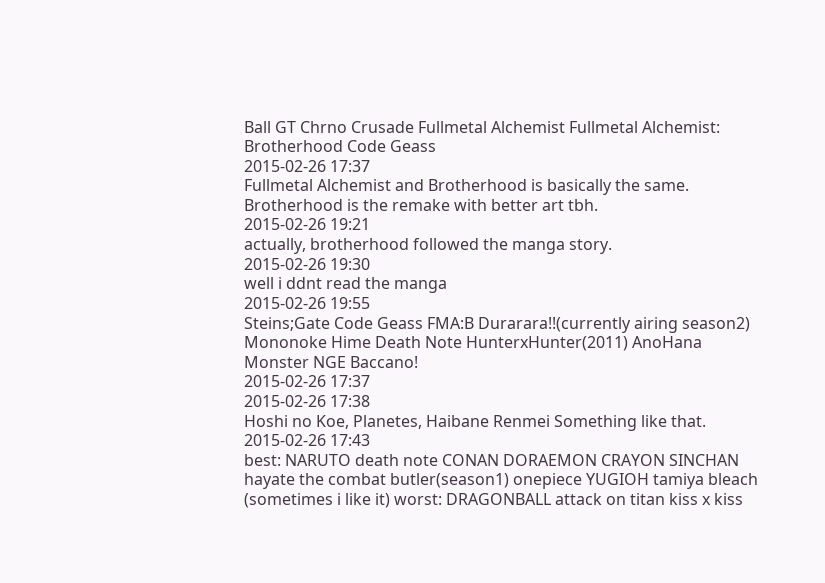Ball GT Chrno Crusade Fullmetal Alchemist Fullmetal Alchemist: Brotherhood Code Geass
2015-02-26 17:37
Fullmetal Alchemist and Brotherhood is basically the same. Brotherhood is the remake with better art tbh.
2015-02-26 19:21
actually, brotherhood followed the manga story.
2015-02-26 19:30
well i ddnt read the manga
2015-02-26 19:55
Steins;Gate Code Geass FMA:B Durarara!!(currently airing season2) Mononoke Hime Death Note HunterxHunter(2011) AnoHana Monster NGE Baccano!
2015-02-26 17:37
2015-02-26 17:38
Hoshi no Koe, Planetes, Haibane Renmei Something like that.
2015-02-26 17:43
best: NARUTO death note CONAN DORAEMON CRAYON SINCHAN hayate the combat butler(season1) onepiece YUGIOH tamiya bleach (sometimes i like it) worst: DRAGONBALL attack on titan kiss x kiss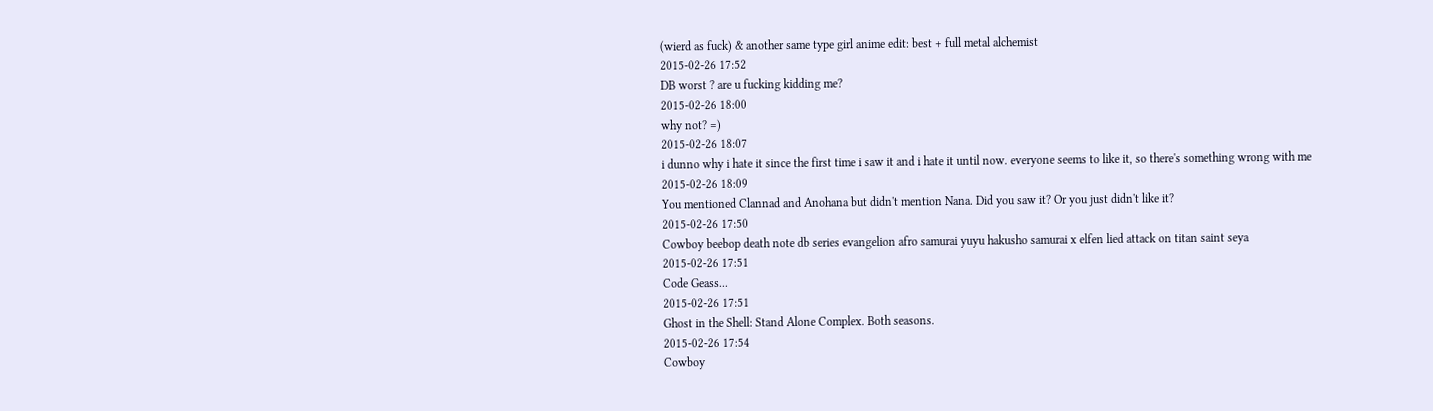(wierd as fuck) & another same type girl anime edit: best + full metal alchemist
2015-02-26 17:52
DB worst ? are u fucking kidding me?
2015-02-26 18:00
why not? =)
2015-02-26 18:07
i dunno why i hate it since the first time i saw it and i hate it until now. everyone seems to like it, so there's something wrong with me
2015-02-26 18:09
You mentioned Clannad and Anohana but didn't mention Nana. Did you saw it? Or you just didn't like it?
2015-02-26 17:50
Cowboy beebop death note db series evangelion afro samurai yuyu hakusho samurai x elfen lied attack on titan saint seya
2015-02-26 17:51
Code Geass...
2015-02-26 17:51
Ghost in the Shell: Stand Alone Complex. Both seasons.
2015-02-26 17:54
Cowboy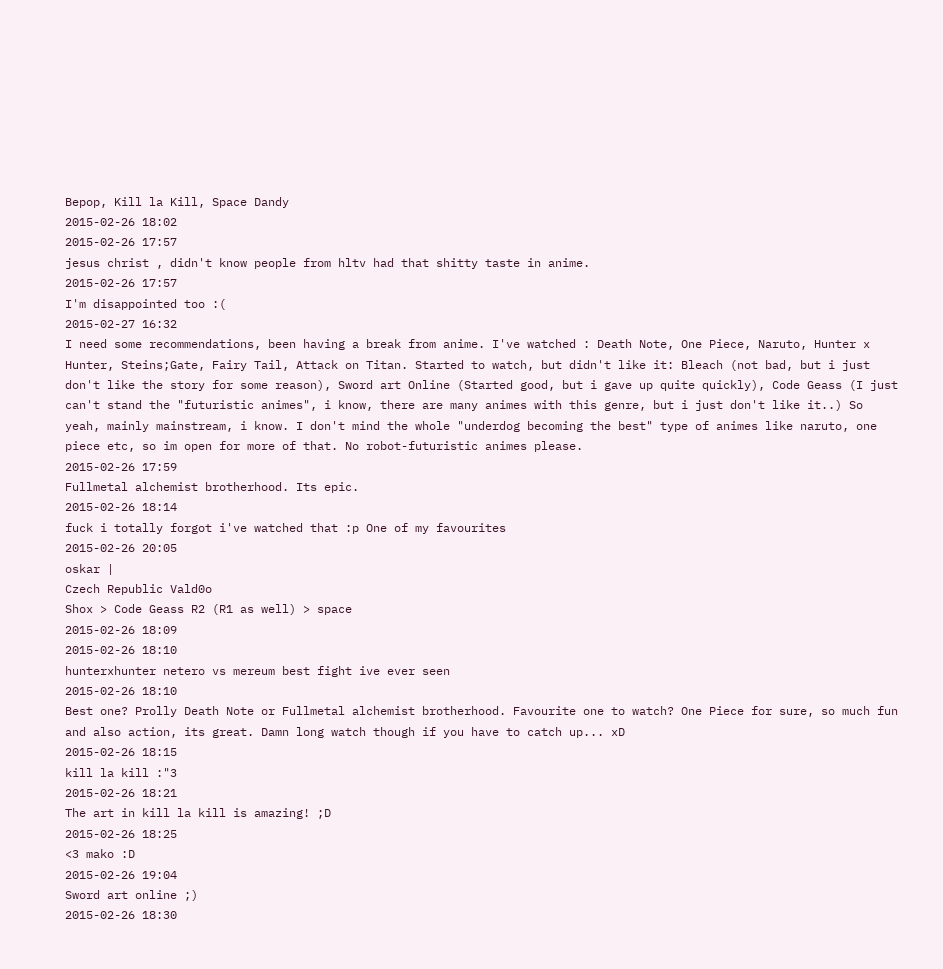Bepop, Kill la Kill, Space Dandy
2015-02-26 18:02
2015-02-26 17:57
jesus christ , didn't know people from hltv had that shitty taste in anime.
2015-02-26 17:57
I'm disappointed too :(
2015-02-27 16:32
I need some recommendations, been having a break from anime. I've watched : Death Note, One Piece, Naruto, Hunter x Hunter, Steins;Gate, Fairy Tail, Attack on Titan. Started to watch, but didn't like it: Bleach (not bad, but i just don't like the story for some reason), Sword art Online (Started good, but i gave up quite quickly), Code Geass (I just can't stand the "futuristic animes", i know, there are many animes with this genre, but i just don't like it..) So yeah, mainly mainstream, i know. I don't mind the whole "underdog becoming the best" type of animes like naruto, one piece etc, so im open for more of that. No robot-futuristic animes please.
2015-02-26 17:59
Fullmetal alchemist brotherhood. Its epic.
2015-02-26 18:14
fuck i totally forgot i've watched that :p One of my favourites
2015-02-26 20:05
oskar |
Czech Republic Vald0o
Shox > Code Geass R2 (R1 as well) > space
2015-02-26 18:09
2015-02-26 18:10
hunterxhunter netero vs mereum best fight ive ever seen
2015-02-26 18:10
Best one? Prolly Death Note or Fullmetal alchemist brotherhood. Favourite one to watch? One Piece for sure, so much fun and also action, its great. Damn long watch though if you have to catch up... xD
2015-02-26 18:15
kill la kill :"3
2015-02-26 18:21
The art in kill la kill is amazing! ;D
2015-02-26 18:25
<3 mako :D
2015-02-26 19:04
Sword art online ;)
2015-02-26 18:30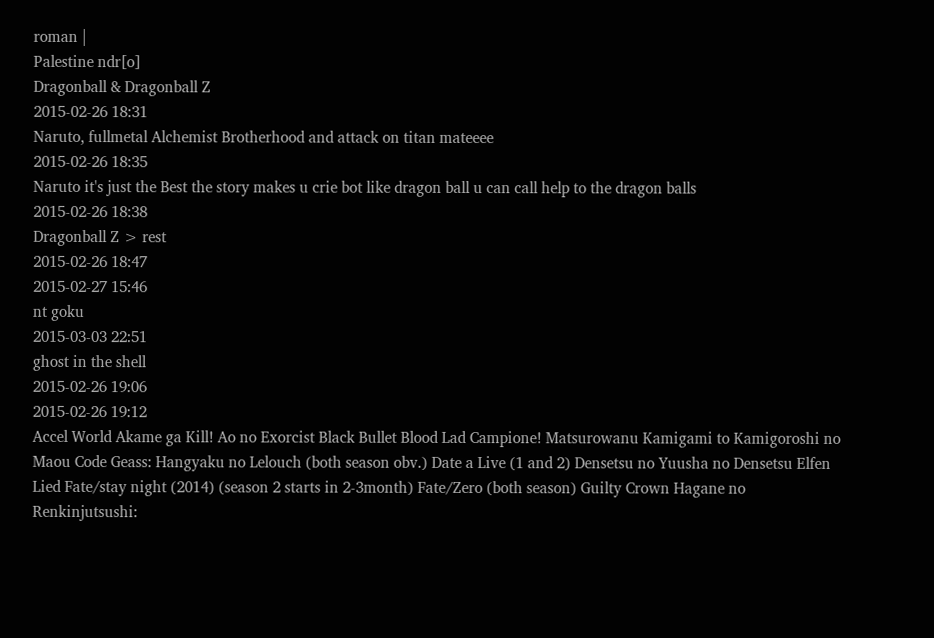roman |
Palestine ndr[o]
Dragonball & Dragonball Z
2015-02-26 18:31
Naruto, fullmetal Alchemist Brotherhood and attack on titan mateeee
2015-02-26 18:35
Naruto it's just the Best the story makes u crie bot like dragon ball u can call help to the dragon balls
2015-02-26 18:38
Dragonball Z > rest
2015-02-26 18:47
2015-02-27 15:46
nt goku
2015-03-03 22:51
ghost in the shell
2015-02-26 19:06
2015-02-26 19:12
Accel World Akame ga Kill! Ao no Exorcist Black Bullet Blood Lad Campione! Matsurowanu Kamigami to Kamigoroshi no Maou Code Geass: Hangyaku no Lelouch (both season obv.) Date a Live (1 and 2) Densetsu no Yuusha no Densetsu Elfen Lied Fate/stay night (2014) (season 2 starts in 2-3month) Fate/Zero (both season) Guilty Crown Hagane no Renkinjutsushi: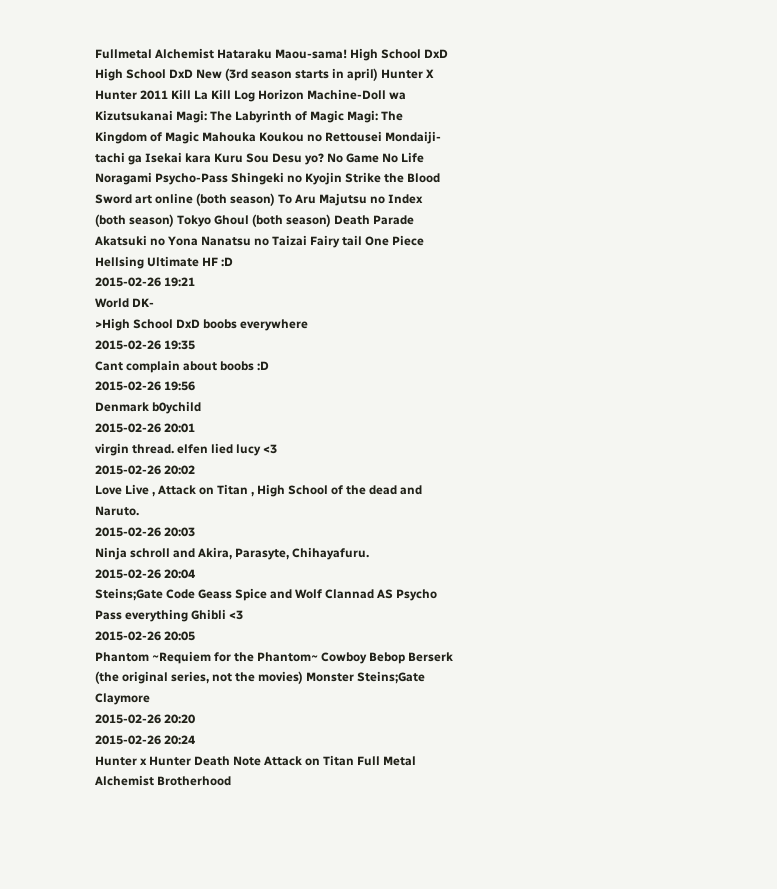Fullmetal Alchemist Hataraku Maou-sama! High School DxD High School DxD New (3rd season starts in april) Hunter X Hunter 2011 Kill La Kill Log Horizon Machine-Doll wa Kizutsukanai Magi: The Labyrinth of Magic Magi: The Kingdom of Magic Mahouka Koukou no Rettousei Mondaiji-tachi ga Isekai kara Kuru Sou Desu yo? No Game No Life Noragami Psycho-Pass Shingeki no Kyojin Strike the Blood Sword art online (both season) To Aru Majutsu no Index (both season) Tokyo Ghoul (both season) Death Parade Akatsuki no Yona Nanatsu no Taizai Fairy tail One Piece Hellsing Ultimate HF :D
2015-02-26 19:21
World DK-
>High School DxD boobs everywhere
2015-02-26 19:35
Cant complain about boobs :D
2015-02-26 19:56
Denmark b0ychild
2015-02-26 20:01
virgin thread. elfen lied lucy <3
2015-02-26 20:02
Love Live , Attack on Titan , High School of the dead and Naruto.
2015-02-26 20:03
Ninja schroll and Akira, Parasyte, Chihayafuru.
2015-02-26 20:04
Steins;Gate Code Geass Spice and Wolf Clannad AS Psycho Pass everything Ghibli <3
2015-02-26 20:05
Phantom ~Requiem for the Phantom~ Cowboy Bebop Berserk (the original series, not the movies) Monster Steins;Gate Claymore
2015-02-26 20:20
2015-02-26 20:24
Hunter x Hunter Death Note Attack on Titan Full Metal Alchemist Brotherhood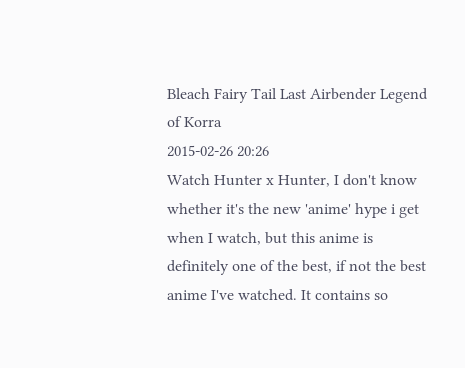Bleach Fairy Tail Last Airbender Legend of Korra
2015-02-26 20:26
Watch Hunter x Hunter, I don't know whether it's the new 'anime' hype i get when I watch, but this anime is definitely one of the best, if not the best anime I've watched. It contains so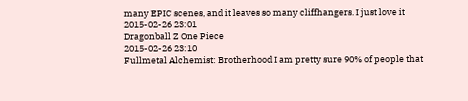many EPIC scenes, and it leaves so many cliffhangers. I just love it
2015-02-26 23:01
Dragonball Z One Piece
2015-02-26 23:10
Fullmetal Alchemist: Brotherhood I am pretty sure 90% of people that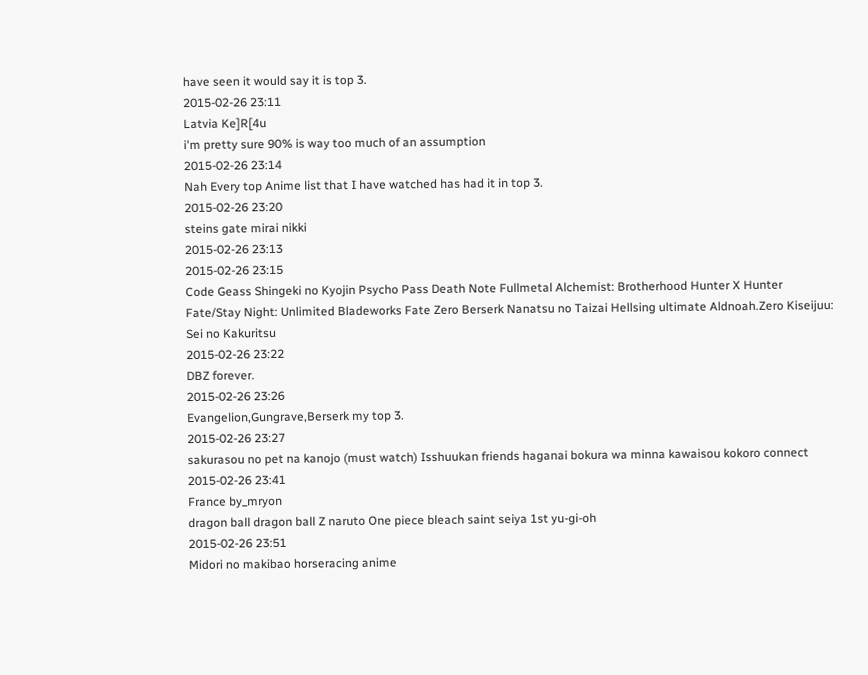have seen it would say it is top 3.
2015-02-26 23:11
Latvia Ke]R[4u
i'm pretty sure 90% is way too much of an assumption
2015-02-26 23:14
Nah Every top Anime list that I have watched has had it in top 3.
2015-02-26 23:20
steins gate mirai nikki
2015-02-26 23:13
2015-02-26 23:15
Code Geass Shingeki no Kyojin Psycho Pass Death Note Fullmetal Alchemist: Brotherhood Hunter X Hunter Fate/Stay Night: Unlimited Bladeworks Fate Zero Berserk Nanatsu no Taizai Hellsing ultimate Aldnoah.Zero Kiseijuu: Sei no Kakuritsu
2015-02-26 23:22
DBZ forever.
2015-02-26 23:26
Evangelion,Gungrave,Berserk my top 3.
2015-02-26 23:27
sakurasou no pet na kanojo (must watch) Isshuukan friends haganai bokura wa minna kawaisou kokoro connect
2015-02-26 23:41
France by_mryon
dragon ball dragon ball Z naruto One piece bleach saint seiya 1st yu-gi-oh
2015-02-26 23:51
Midori no makibao horseracing anime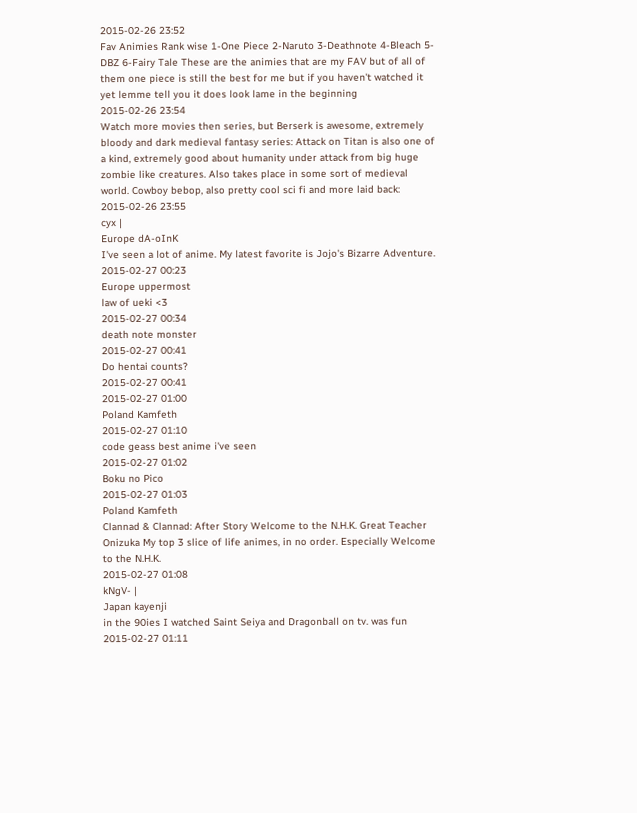2015-02-26 23:52
Fav Animies Rank wise 1-One Piece 2-Naruto 3-Deathnote 4-Bleach 5-DBZ 6-Fairy Tale These are the animies that are my FAV but of all of them one piece is still the best for me but if you haven't watched it yet lemme tell you it does look lame in the beginning
2015-02-26 23:54
Watch more movies then series, but Berserk is awesome, extremely bloody and dark medieval fantasy series: Attack on Titan is also one of a kind, extremely good about humanity under attack from big huge zombie like creatures. Also takes place in some sort of medieval world. Cowboy bebop, also pretty cool sci fi and more laid back:
2015-02-26 23:55
cyx |
Europe dA-oInK
I've seen a lot of anime. My latest favorite is Jojo's Bizarre Adventure.
2015-02-27 00:23
Europe uppermost
law of ueki <3
2015-02-27 00:34
death note monster
2015-02-27 00:41
Do hentai counts?
2015-02-27 00:41
2015-02-27 01:00
Poland Kamfeth
2015-02-27 01:10
code geass best anime i've seen
2015-02-27 01:02
Boku no Pico
2015-02-27 01:03
Poland Kamfeth
Clannad & Clannad: After Story Welcome to the N.H.K. Great Teacher Onizuka My top 3 slice of life animes, in no order. Especially Welcome to the N.H.K.
2015-02-27 01:08
kNgV- |
Japan kayenji
in the 90ies I watched Saint Seiya and Dragonball on tv. was fun
2015-02-27 01:11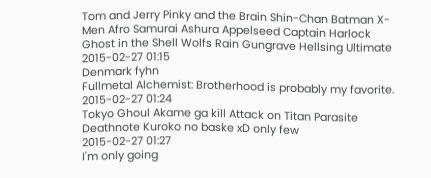Tom and Jerry Pinky and the Brain Shin-Chan Batman X-Men Afro Samurai Ashura Appelseed Captain Harlock Ghost in the Shell Wolfs Rain Gungrave Hellsing Ultimate
2015-02-27 01:15
Denmark fyhn
Fullmetal Alchemist: Brotherhood is probably my favorite.
2015-02-27 01:24
Tokyo Ghoul Akame ga kill Attack on Titan Parasite Deathnote Kuroko no baske xD only few
2015-02-27 01:27
I'm only going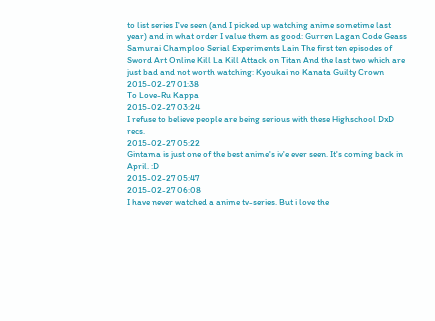to list series I've seen (and I picked up watching anime sometime last year) and in what order I value them as good: Gurren Lagan Code Geass Samurai Champloo Serial Experiments Lain The first ten episodes of Sword Art Online Kill La Kill Attack on Titan And the last two which are just bad and not worth watching: Kyoukai no Kanata Guilty Crown
2015-02-27 01:38
To Love-Ru Kappa
2015-02-27 03:24
I refuse to believe people are being serious with these Highschool DxD recs.
2015-02-27 05:22
Gintama is just one of the best anime's iv'e ever seen. It's coming back in April. :D
2015-02-27 05:47
2015-02-27 06:08
I have never watched a anime tv-series. But i love the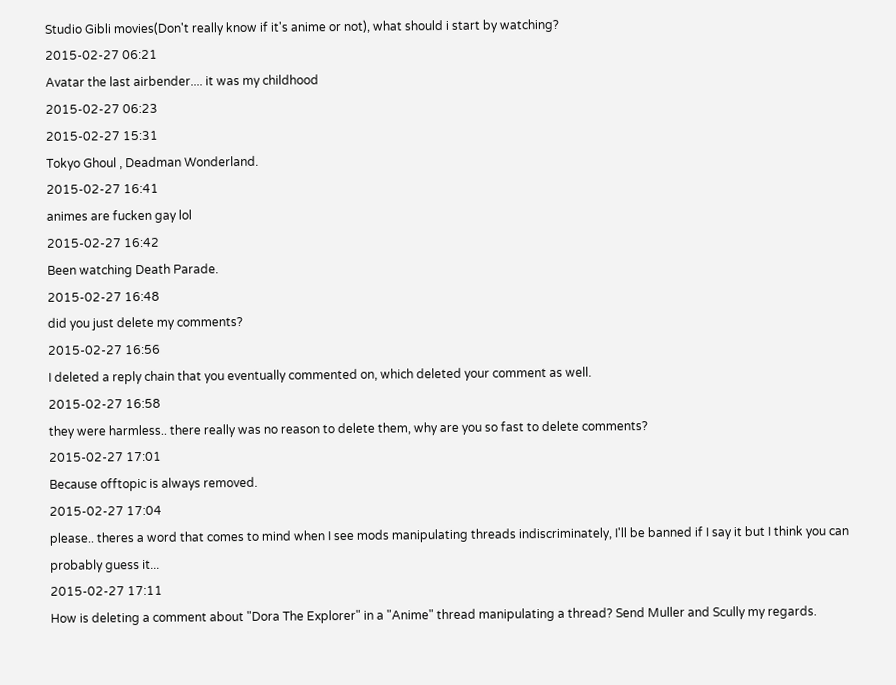Studio Gibli movies(Don't really know if it's anime or not), what should i start by watching?
2015-02-27 06:21
Avatar the last airbender.... it was my childhood
2015-02-27 06:23
2015-02-27 15:31
Tokyo Ghoul , Deadman Wonderland.
2015-02-27 16:41
animes are fucken gay lol
2015-02-27 16:42
Been watching Death Parade.
2015-02-27 16:48
did you just delete my comments?
2015-02-27 16:56
I deleted a reply chain that you eventually commented on, which deleted your comment as well.
2015-02-27 16:58
they were harmless.. there really was no reason to delete them, why are you so fast to delete comments?
2015-02-27 17:01
Because offtopic is always removed.
2015-02-27 17:04
please.. theres a word that comes to mind when I see mods manipulating threads indiscriminately, I'll be banned if I say it but I think you can probably guess it...
2015-02-27 17:11
How is deleting a comment about "Dora The Explorer" in a "Anime" thread manipulating a thread? Send Muller and Scully my regards.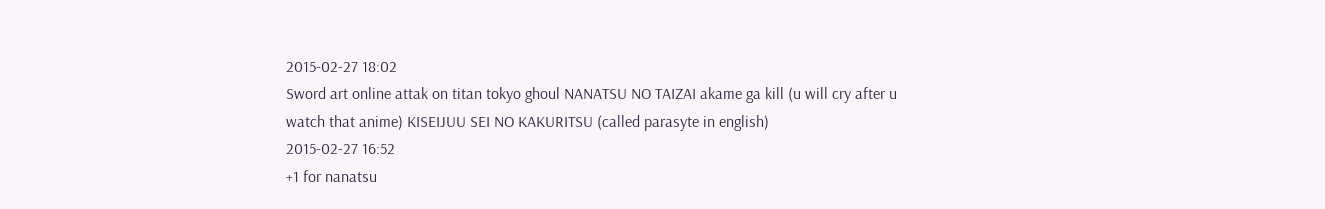2015-02-27 18:02
Sword art online attak on titan tokyo ghoul NANATSU NO TAIZAI akame ga kill (u will cry after u watch that anime) KISEIJUU SEI NO KAKURITSU (called parasyte in english)
2015-02-27 16:52
+1 for nanatsu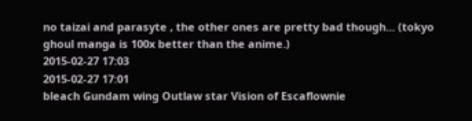no taizai and parasyte , the other ones are pretty bad though... (tokyo ghoul manga is 100x better than the anime.)
2015-02-27 17:03
2015-02-27 17:01
bleach Gundam wing Outlaw star Vision of Escaflownie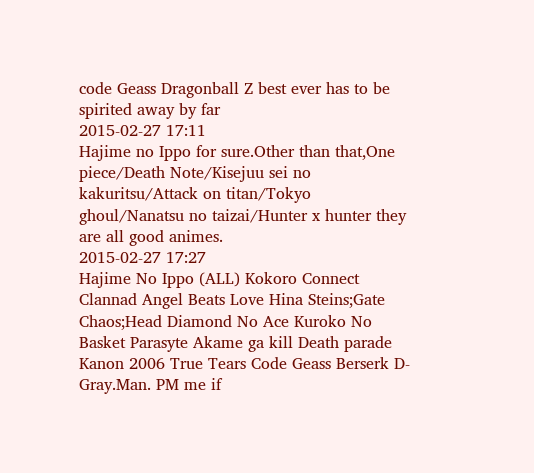code Geass Dragonball Z best ever has to be spirited away by far
2015-02-27 17:11
Hajime no Ippo for sure.Other than that,One piece/Death Note/Kisejuu sei no kakuritsu/Attack on titan/Tokyo ghoul/Nanatsu no taizai/Hunter x hunter they are all good animes.
2015-02-27 17:27
Hajime No Ippo (ALL) Kokoro Connect Clannad Angel Beats Love Hina Steins;Gate Chaos;Head Diamond No Ace Kuroko No Basket Parasyte Akame ga kill Death parade Kanon 2006 True Tears Code Geass Berserk D-Gray.Man. PM me if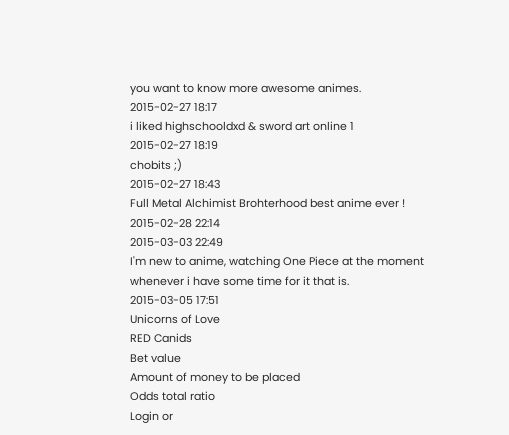you want to know more awesome animes.
2015-02-27 18:17
i liked highschooldxd & sword art online 1
2015-02-27 18:19
chobits ;)
2015-02-27 18:43
Full Metal Alchimist Brohterhood best anime ever !
2015-02-28 22:14
2015-03-03 22:49
I'm new to anime, watching One Piece at the moment whenever i have some time for it that is.
2015-03-05 17:51
Unicorns of Love
RED Canids
Bet value
Amount of money to be placed
Odds total ratio
Login or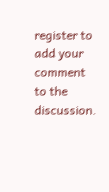register to add your comment to the discussion.